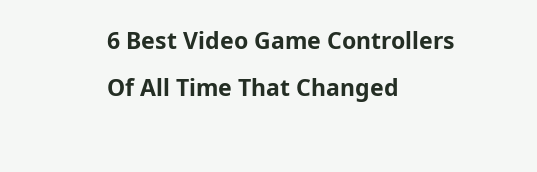6 Best Video Game Controllers Of All Time That Changed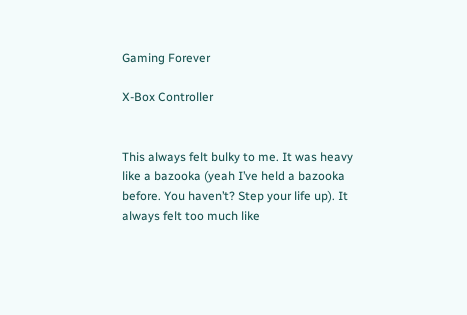Gaming Forever

X-Box Controller


This always felt bulky to me. It was heavy like a bazooka (yeah I’ve held a bazooka before. You haven’t? Step your life up). It always felt too much like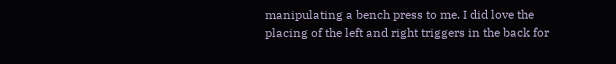manipulating a bench press to me. I did love the placing of the left and right triggers in the back for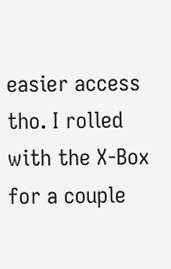easier access tho. I rolled with the X-Box for a couple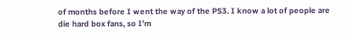of months before I went the way of the PS3. I know a lot of people are die hard box fans, so I’m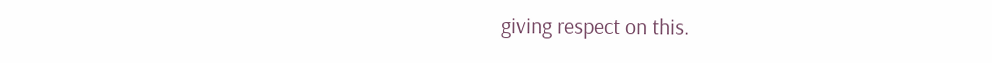giving respect on this.